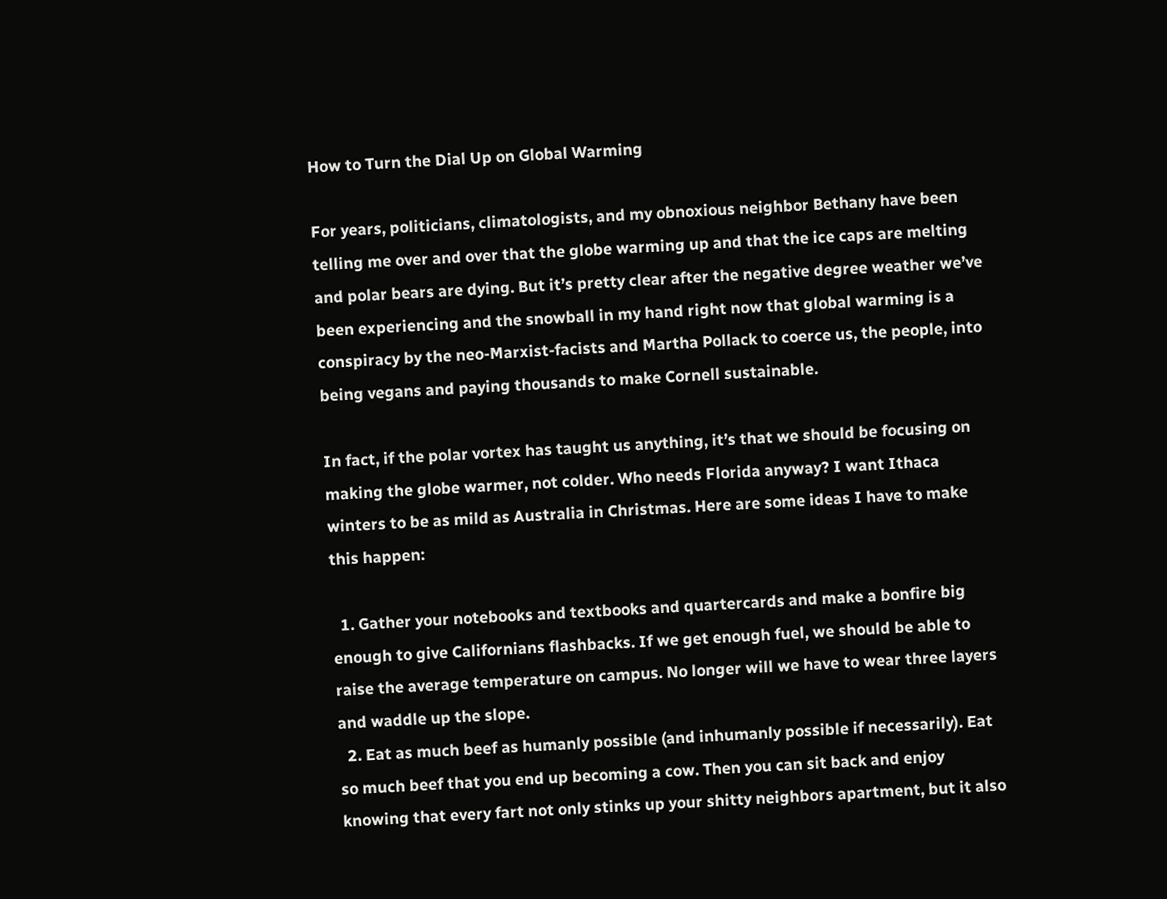How to Turn the Dial Up on Global Warming

For years, politicians, climatologists, and my obnoxious neighbor Bethany have been telling me over and over that the globe warming up and that the ice caps are melting and polar bears are dying. But it’s pretty clear after the negative degree weather we’ve been experiencing and the snowball in my hand right now that global warming is a conspiracy by the neo-Marxist-facists and Martha Pollack to coerce us, the people, into being vegans and paying thousands to make Cornell sustainable.

In fact, if the polar vortex has taught us anything, it’s that we should be focusing on making the globe warmer, not colder. Who needs Florida anyway? I want Ithaca winters to be as mild as Australia in Christmas. Here are some ideas I have to make this happen:

  1. Gather your notebooks and textbooks and quartercards and make a bonfire big enough to give Californians flashbacks. If we get enough fuel, we should be able to raise the average temperature on campus. No longer will we have to wear three layers and waddle up the slope.
  2. Eat as much beef as humanly possible (and inhumanly possible if necessarily). Eat so much beef that you end up becoming a cow. Then you can sit back and enjoy knowing that every fart not only stinks up your shitty neighbors apartment, but it also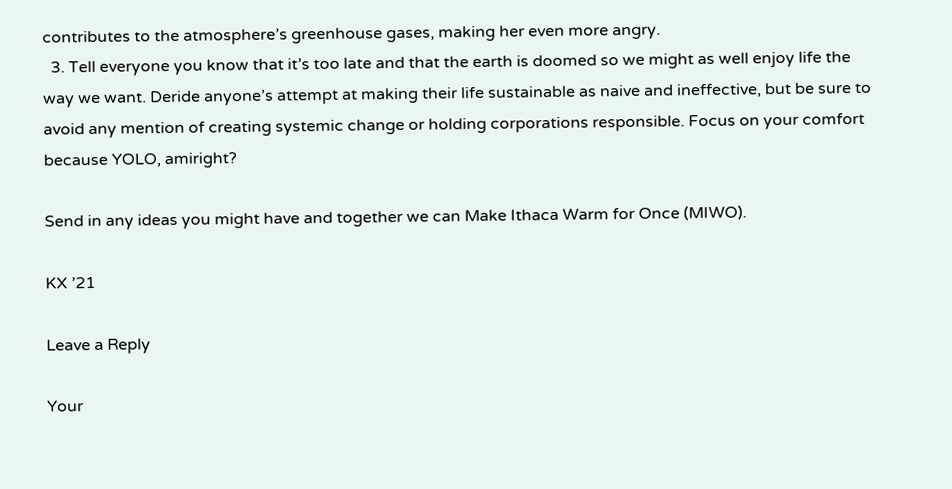contributes to the atmosphere’s greenhouse gases, making her even more angry.
  3. Tell everyone you know that it’s too late and that the earth is doomed so we might as well enjoy life the way we want. Deride anyone’s attempt at making their life sustainable as naive and ineffective, but be sure to avoid any mention of creating systemic change or holding corporations responsible. Focus on your comfort because YOLO, amiright?

Send in any ideas you might have and together we can Make Ithaca Warm for Once (MIWO).

KX ’21

Leave a Reply

Your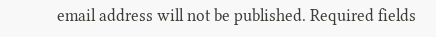email address will not be published. Required fields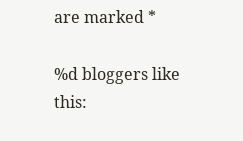are marked *

%d bloggers like this: